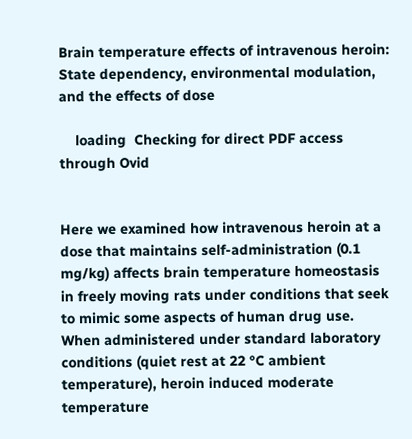Brain temperature effects of intravenous heroin: State dependency, environmental modulation, and the effects of dose

    loading  Checking for direct PDF access through Ovid


Here we examined how intravenous heroin at a dose that maintains self-administration (0.1 mg/kg) affects brain temperature homeostasis in freely moving rats under conditions that seek to mimic some aspects of human drug use. When administered under standard laboratory conditions (quiet rest at 22 °C ambient temperature), heroin induced moderate temperature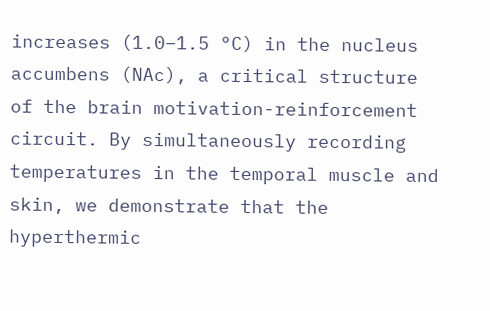increases (1.0–1.5 °C) in the nucleus accumbens (NAc), a critical structure of the brain motivation-reinforcement circuit. By simultaneously recording temperatures in the temporal muscle and skin, we demonstrate that the hyperthermic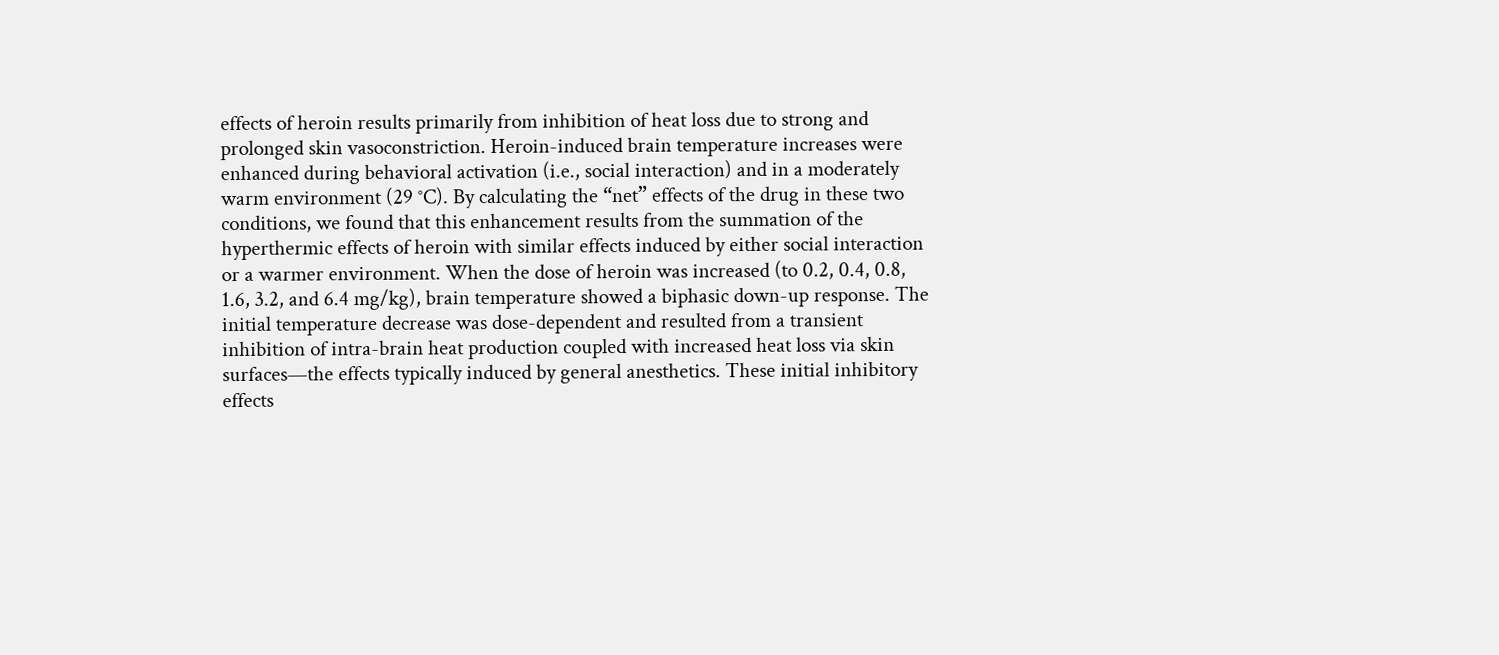effects of heroin results primarily from inhibition of heat loss due to strong and prolonged skin vasoconstriction. Heroin-induced brain temperature increases were enhanced during behavioral activation (i.e., social interaction) and in a moderately warm environment (29 °C). By calculating the “net” effects of the drug in these two conditions, we found that this enhancement results from the summation of the hyperthermic effects of heroin with similar effects induced by either social interaction or a warmer environment. When the dose of heroin was increased (to 0.2, 0.4, 0.8, 1.6, 3.2, and 6.4 mg/kg), brain temperature showed a biphasic down-up response. The initial temperature decrease was dose-dependent and resulted from a transient inhibition of intra-brain heat production coupled with increased heat loss via skin surfaces—the effects typically induced by general anesthetics. These initial inhibitory effects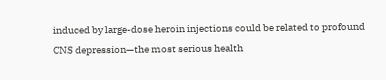induced by large-dose heroin injections could be related to profound CNS depression—the most serious health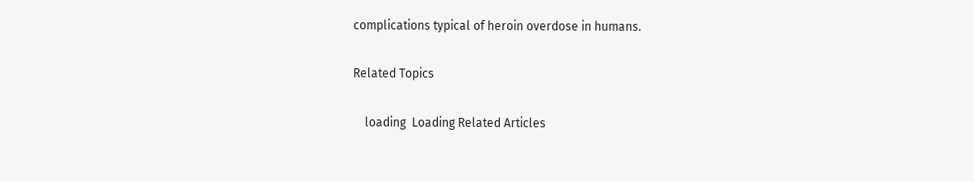complications typical of heroin overdose in humans.

Related Topics

    loading  Loading Related Articles